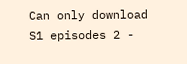Can only download S1 episodes 2 -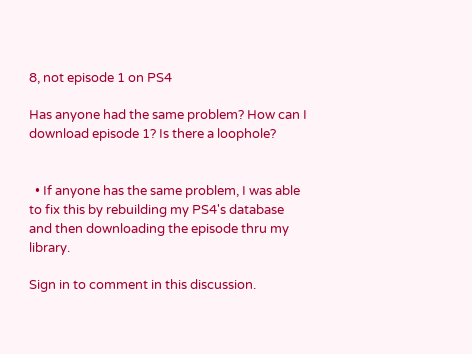8, not episode 1 on PS4

Has anyone had the same problem? How can I download episode 1? Is there a loophole?


  • If anyone has the same problem, I was able to fix this by rebuilding my PS4's database and then downloading the episode thru my library.

Sign in to comment in this discussion.